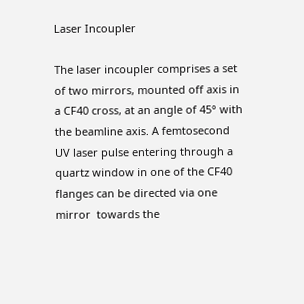Laser Incoupler

The laser incoupler comprises a set of two mirrors, mounted off axis in a CF40 cross, at an angle of 45° with the beamline axis. A femtosecond UV laser pulse entering through a quartz window in one of the CF40 flanges can be directed via one mirror  towards the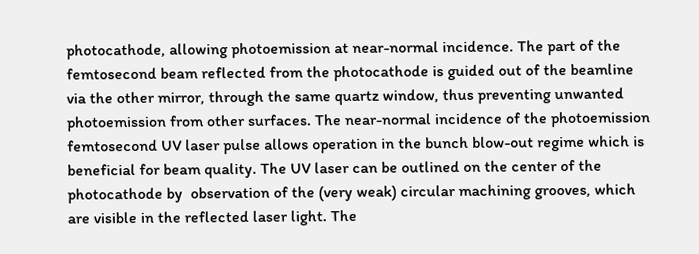photocathode, allowing photoemission at near-normal incidence. The part of the femtosecond beam reflected from the photocathode is guided out of the beamline via the other mirror, through the same quartz window, thus preventing unwanted photoemission from other surfaces. The near-normal incidence of the photoemission femtosecond UV laser pulse allows operation in the bunch blow-out regime which is beneficial for beam quality. The UV laser can be outlined on the center of the photocathode by  observation of the (very weak) circular machining grooves, which are visible in the reflected laser light. The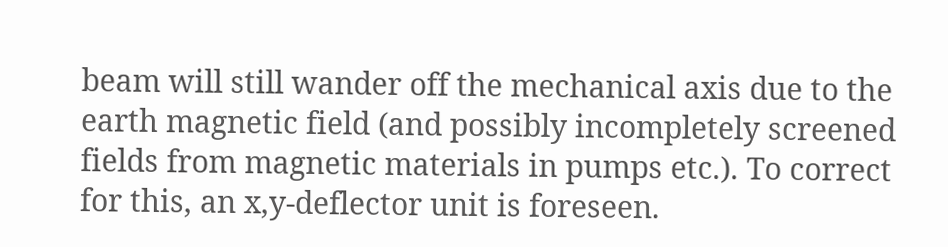beam will still wander off the mechanical axis due to the earth magnetic field (and possibly incompletely screened fields from magnetic materials in pumps etc.). To correct for this, an x,y-deflector unit is foreseen.